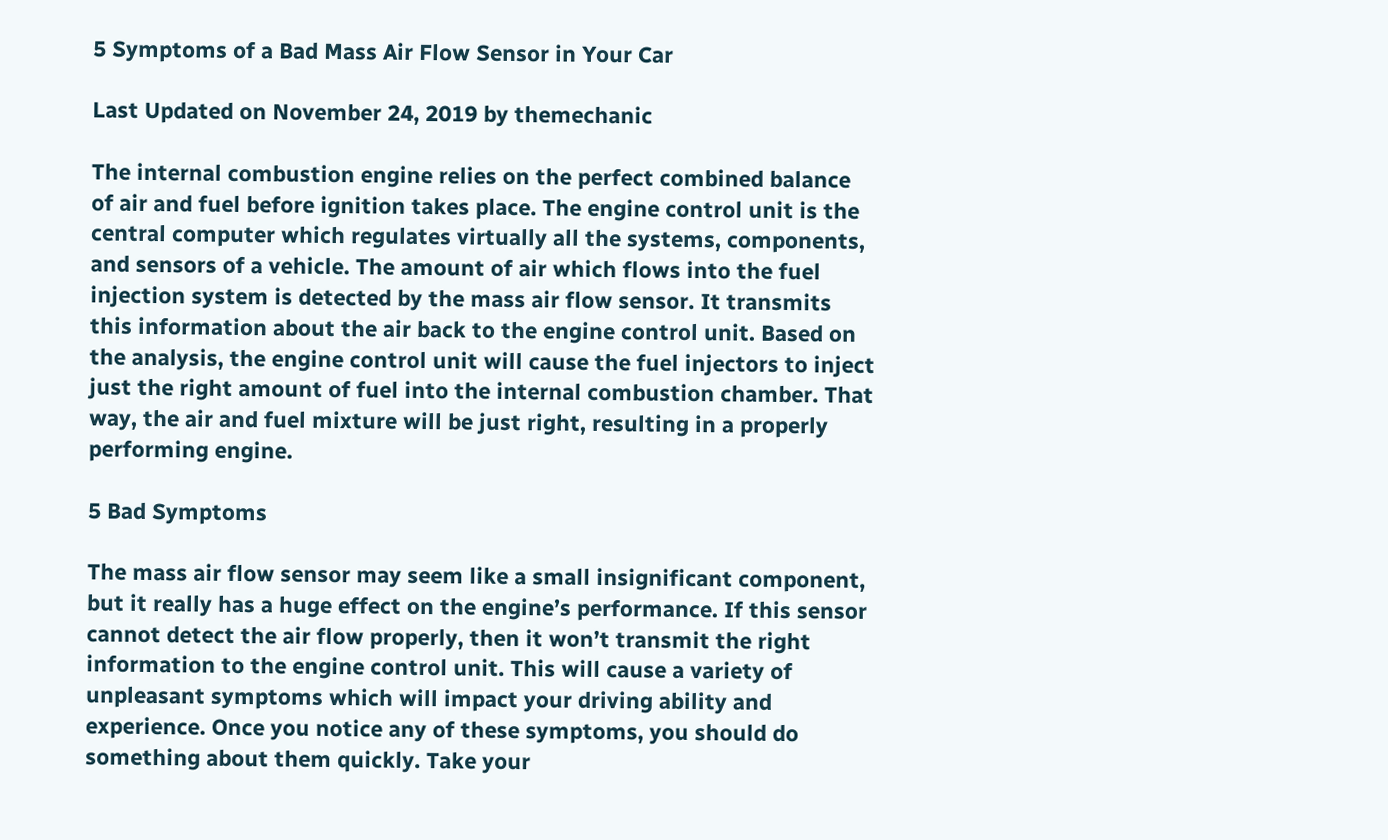5 Symptoms of a Bad Mass Air Flow Sensor in Your Car

Last Updated on November 24, 2019 by themechanic

The internal combustion engine relies on the perfect combined balance of air and fuel before ignition takes place. The engine control unit is the central computer which regulates virtually all the systems, components, and sensors of a vehicle. The amount of air which flows into the fuel injection system is detected by the mass air flow sensor. It transmits this information about the air back to the engine control unit. Based on the analysis, the engine control unit will cause the fuel injectors to inject just the right amount of fuel into the internal combustion chamber. That way, the air and fuel mixture will be just right, resulting in a properly performing engine.

5 Bad Symptoms

The mass air flow sensor may seem like a small insignificant component, but it really has a huge effect on the engine’s performance. If this sensor cannot detect the air flow properly, then it won’t transmit the right information to the engine control unit. This will cause a variety of unpleasant symptoms which will impact your driving ability and experience. Once you notice any of these symptoms, you should do something about them quickly. Take your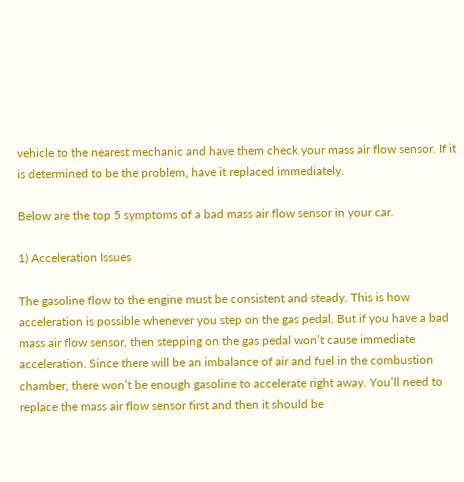vehicle to the nearest mechanic and have them check your mass air flow sensor. If it is determined to be the problem, have it replaced immediately.

Below are the top 5 symptoms of a bad mass air flow sensor in your car.

1) Acceleration Issues

The gasoline flow to the engine must be consistent and steady. This is how acceleration is possible whenever you step on the gas pedal. But if you have a bad mass air flow sensor, then stepping on the gas pedal won’t cause immediate acceleration. Since there will be an imbalance of air and fuel in the combustion chamber, there won’t be enough gasoline to accelerate right away. You’ll need to replace the mass air flow sensor first and then it should be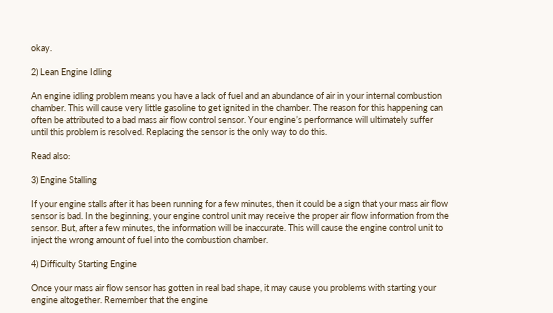okay.

2) Lean Engine Idling

An engine idling problem means you have a lack of fuel and an abundance of air in your internal combustion chamber. This will cause very little gasoline to get ignited in the chamber. The reason for this happening can often be attributed to a bad mass air flow control sensor. Your engine’s performance will ultimately suffer until this problem is resolved. Replacing the sensor is the only way to do this.

Read also:

3) Engine Stalling

If your engine stalls after it has been running for a few minutes, then it could be a sign that your mass air flow sensor is bad. In the beginning, your engine control unit may receive the proper air flow information from the sensor. But, after a few minutes, the information will be inaccurate. This will cause the engine control unit to inject the wrong amount of fuel into the combustion chamber.

4) Difficulty Starting Engine

Once your mass air flow sensor has gotten in real bad shape, it may cause you problems with starting your engine altogether. Remember that the engine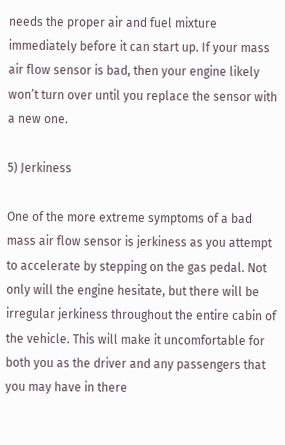needs the proper air and fuel mixture immediately before it can start up. If your mass air flow sensor is bad, then your engine likely won’t turn over until you replace the sensor with a new one.

5) Jerkiness

One of the more extreme symptoms of a bad mass air flow sensor is jerkiness as you attempt to accelerate by stepping on the gas pedal. Not only will the engine hesitate, but there will be irregular jerkiness throughout the entire cabin of the vehicle. This will make it uncomfortable for both you as the driver and any passengers that you may have in there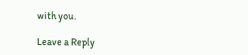with you.

Leave a Reply